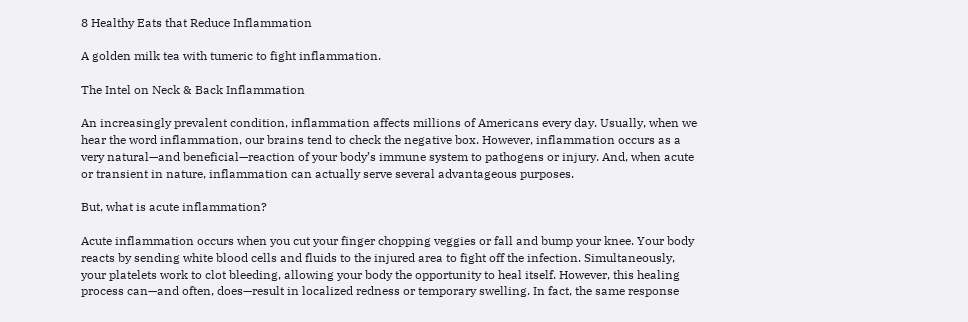8 Healthy Eats that Reduce Inflammation

A golden milk tea with tumeric to fight inflammation.

The Intel on Neck & Back Inflammation

An increasingly prevalent condition, inflammation affects millions of Americans every day. Usually, when we hear the word inflammation, our brains tend to check the negative box. However, inflammation occurs as a very natural—and beneficial—reaction of your body’s immune system to pathogens or injury. And, when acute or transient in nature, inflammation can actually serve several advantageous purposes.

But, what is acute inflammation?

Acute inflammation occurs when you cut your finger chopping veggies or fall and bump your knee. Your body reacts by sending white blood cells and fluids to the injured area to fight off the infection. Simultaneously, your platelets work to clot bleeding, allowing your body the opportunity to heal itself. However, this healing process can—and often, does—result in localized redness or temporary swelling. In fact, the same response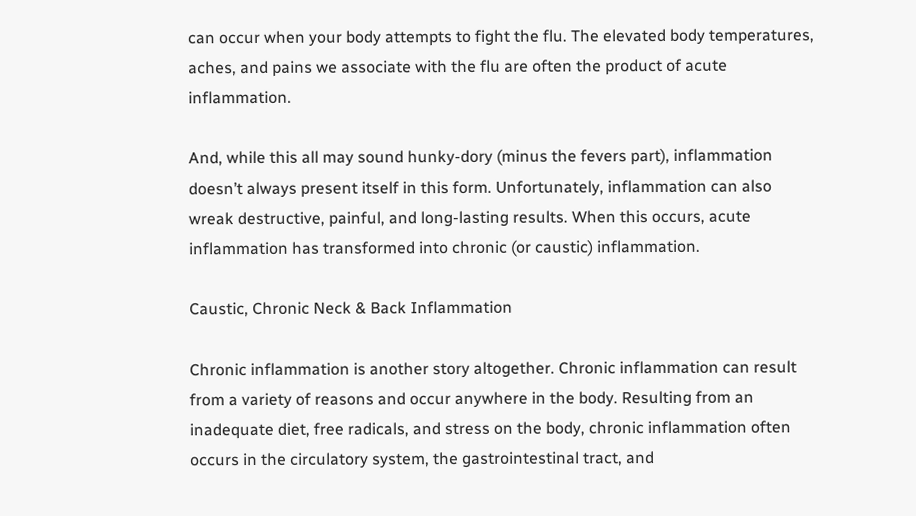can occur when your body attempts to fight the flu. The elevated body temperatures, aches, and pains we associate with the flu are often the product of acute inflammation.

And, while this all may sound hunky-dory (minus the fevers part), inflammation doesn’t always present itself in this form. Unfortunately, inflammation can also wreak destructive, painful, and long-lasting results. When this occurs, acute inflammation has transformed into chronic (or caustic) inflammation.

Caustic, Chronic Neck & Back Inflammation

Chronic inflammation is another story altogether. Chronic inflammation can result from a variety of reasons and occur anywhere in the body. Resulting from an inadequate diet, free radicals, and stress on the body, chronic inflammation often occurs in the circulatory system, the gastrointestinal tract, and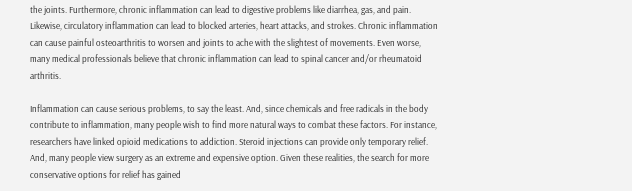the joints. Furthermore, chronic inflammation can lead to digestive problems like diarrhea, gas, and pain. Likewise, circulatory inflammation can lead to blocked arteries, heart attacks, and strokes. Chronic inflammation can cause painful osteoarthritis to worsen and joints to ache with the slightest of movements. Even worse, many medical professionals believe that chronic inflammation can lead to spinal cancer and/or rheumatoid arthritis.

Inflammation can cause serious problems, to say the least. And, since chemicals and free radicals in the body contribute to inflammation, many people wish to find more natural ways to combat these factors. For instance, researchers have linked opioid medications to addiction. Steroid injections can provide only temporary relief. And, many people view surgery as an extreme and expensive option. Given these realities, the search for more conservative options for relief has gained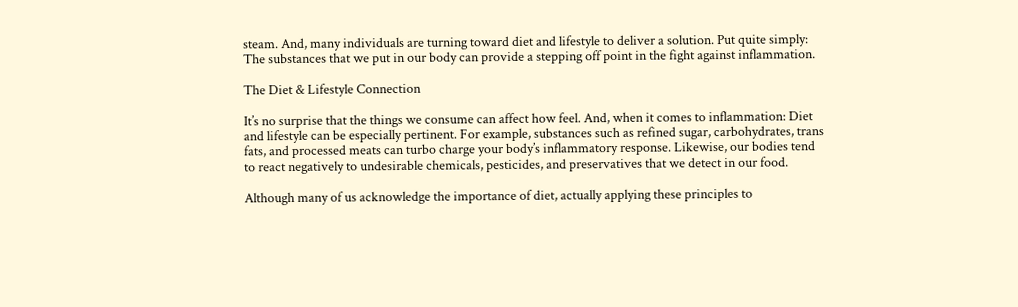steam. And, many individuals are turning toward diet and lifestyle to deliver a solution. Put quite simply: The substances that we put in our body can provide a stepping off point in the fight against inflammation.

The Diet & Lifestyle Connection

It’s no surprise that the things we consume can affect how feel. And, when it comes to inflammation: Diet and lifestyle can be especially pertinent. For example, substances such as refined sugar, carbohydrates, trans fats, and processed meats can turbo charge your body’s inflammatory response. Likewise, our bodies tend to react negatively to undesirable chemicals, pesticides, and preservatives that we detect in our food.

Although many of us acknowledge the importance of diet, actually applying these principles to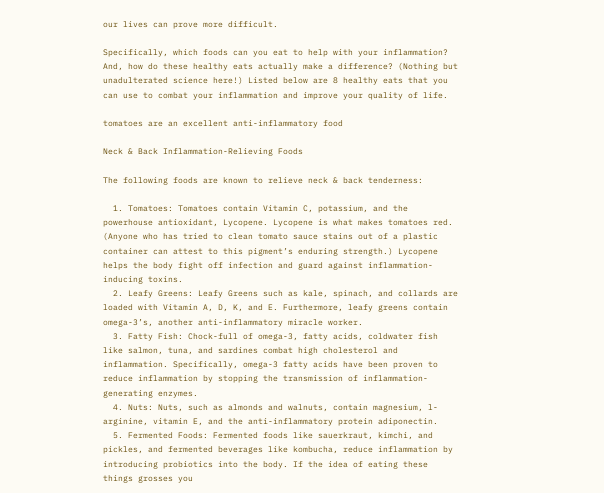our lives can prove more difficult.

Specifically, which foods can you eat to help with your inflammation? And, how do these healthy eats actually make a difference? (Nothing but unadulterated science here!) Listed below are 8 healthy eats that you can use to combat your inflammation and improve your quality of life.

tomatoes are an excellent anti-inflammatory food

Neck & Back Inflammation-Relieving Foods

The following foods are known to relieve neck & back tenderness:

  1. Tomatoes: Tomatoes contain Vitamin C, potassium, and the powerhouse antioxidant, Lycopene. Lycopene is what makes tomatoes red. (Anyone who has tried to clean tomato sauce stains out of a plastic container can attest to this pigment’s enduring strength.) Lycopene helps the body fight off infection and guard against inflammation-inducing toxins.
  2. Leafy Greens: Leafy Greens such as kale, spinach, and collards are loaded with Vitamin A, D, K, and E. Furthermore, leafy greens contain omega-3’s, another anti-inflammatory miracle worker.
  3. Fatty Fish: Chock-full of omega-3, fatty acids, coldwater fish like salmon, tuna, and sardines combat high cholesterol and inflammation. Specifically, omega-3 fatty acids have been proven to reduce inflammation by stopping the transmission of inflammation-generating enzymes.
  4. Nuts: Nuts, such as almonds and walnuts, contain magnesium, l-arginine, vitamin E, and the anti-inflammatory protein adiponectin.
  5. Fermented Foods: Fermented foods like sauerkraut, kimchi, and pickles, and fermented beverages like kombucha, reduce inflammation by introducing probiotics into the body. If the idea of eating these things grosses you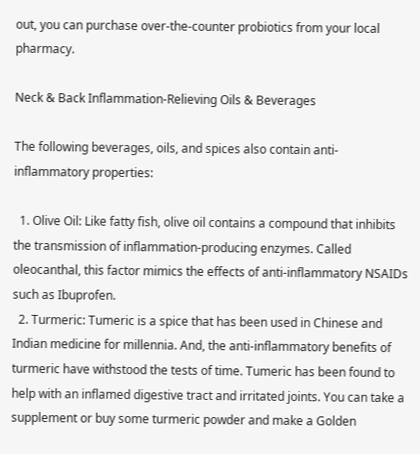out, you can purchase over-the-counter probiotics from your local pharmacy.

Neck & Back Inflammation-Relieving Oils & Beverages

The following beverages, oils, and spices also contain anti-inflammatory properties:

  1. Olive Oil: Like fatty fish, olive oil contains a compound that inhibits the transmission of inflammation-producing enzymes. Called oleocanthal, this factor mimics the effects of anti-inflammatory NSAIDs such as Ibuprofen.
  2. Turmeric: Tumeric is a spice that has been used in Chinese and Indian medicine for millennia. And, the anti-inflammatory benefits of turmeric have withstood the tests of time. Tumeric has been found to help with an inflamed digestive tract and irritated joints. You can take a supplement or buy some turmeric powder and make a Golden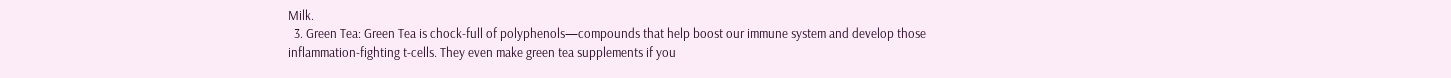Milk.
  3. Green Tea: Green Tea is chock-full of polyphenols—compounds that help boost our immune system and develop those inflammation-fighting t-cells. They even make green tea supplements if you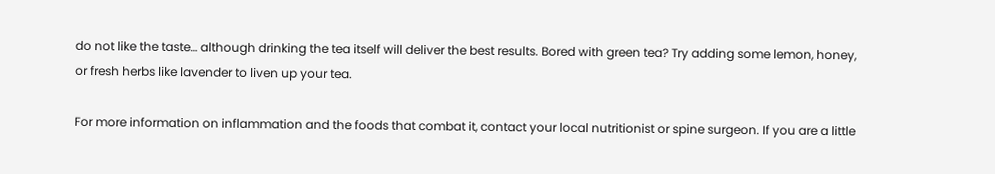do not like the taste… although drinking the tea itself will deliver the best results. Bored with green tea? Try adding some lemon, honey, or fresh herbs like lavender to liven up your tea.

For more information on inflammation and the foods that combat it, contact your local nutritionist or spine surgeon. If you are a little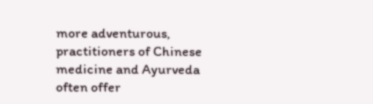more adventurous, practitioners of Chinese medicine and Ayurveda often offer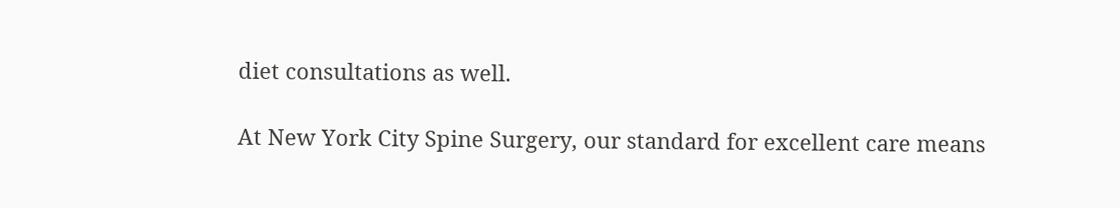diet consultations as well.

At New York City Spine Surgery, our standard for excellent care means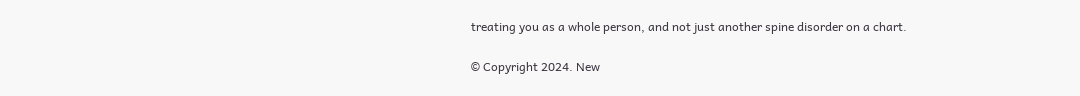treating you as a whole person, and not just another spine disorder on a chart.

© Copyright 2024. New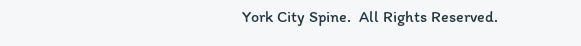York City Spine.  All Rights Reserved.